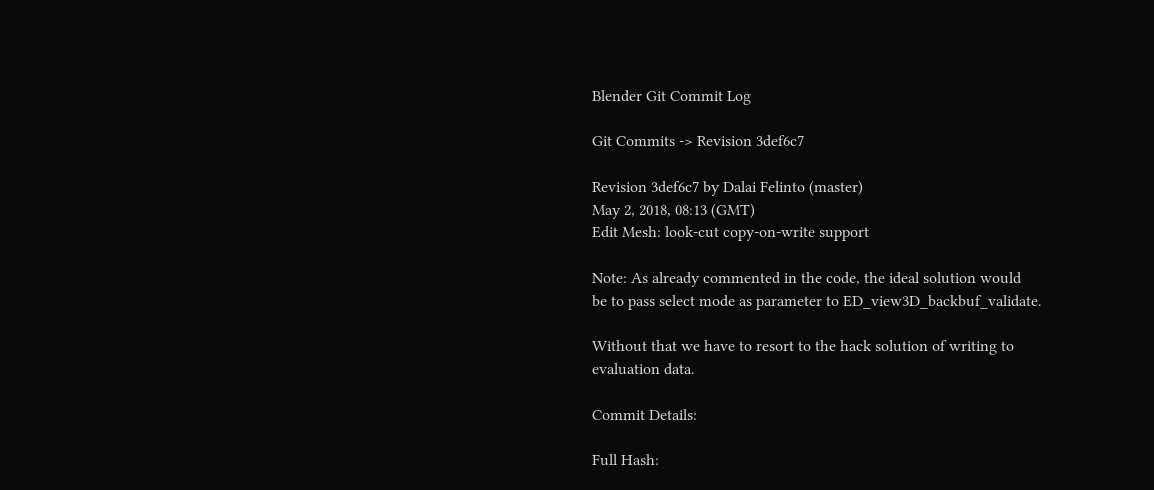Blender Git Commit Log

Git Commits -> Revision 3def6c7

Revision 3def6c7 by Dalai Felinto (master)
May 2, 2018, 08:13 (GMT)
Edit Mesh: look-cut copy-on-write support

Note: As already commented in the code, the ideal solution would
be to pass select mode as parameter to ED_view3D_backbuf_validate.

Without that we have to resort to the hack solution of writing to
evaluation data.

Commit Details:

Full Hash: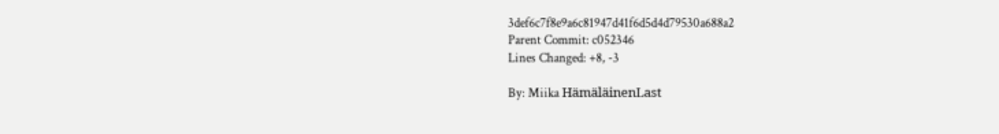3def6c7f8e9a6c81947d41f6d5d4d79530a688a2
Parent Commit: c052346
Lines Changed: +8, -3

By: Miika HämäläinenLast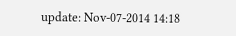update: Nov-07-2014 14:18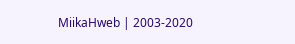MiikaHweb | 2003-2020